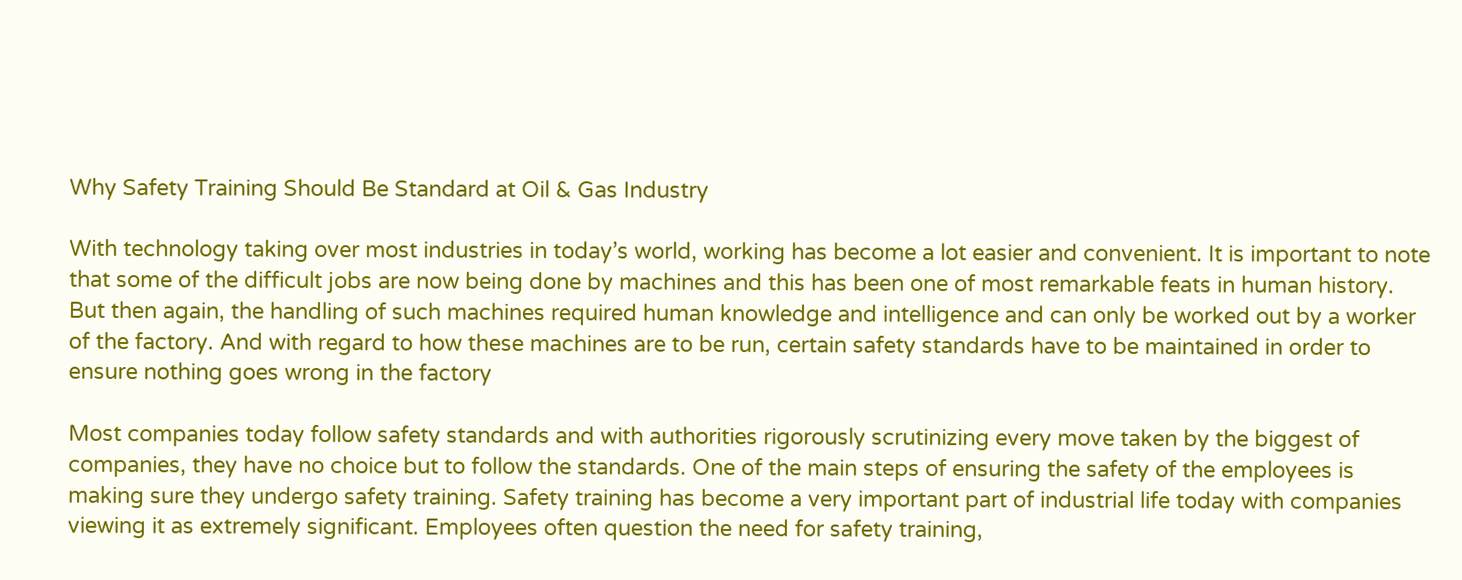Why Safety Training Should Be Standard at Oil & Gas Industry

With technology taking over most industries in today’s world, working has become a lot easier and convenient. It is important to note that some of the difficult jobs are now being done by machines and this has been one of most remarkable feats in human history. But then again, the handling of such machines required human knowledge and intelligence and can only be worked out by a worker of the factory. And with regard to how these machines are to be run, certain safety standards have to be maintained in order to ensure nothing goes wrong in the factory

Most companies today follow safety standards and with authorities rigorously scrutinizing every move taken by the biggest of companies, they have no choice but to follow the standards. One of the main steps of ensuring the safety of the employees is making sure they undergo safety training. Safety training has become a very important part of industrial life today with companies viewing it as extremely significant. Employees often question the need for safety training,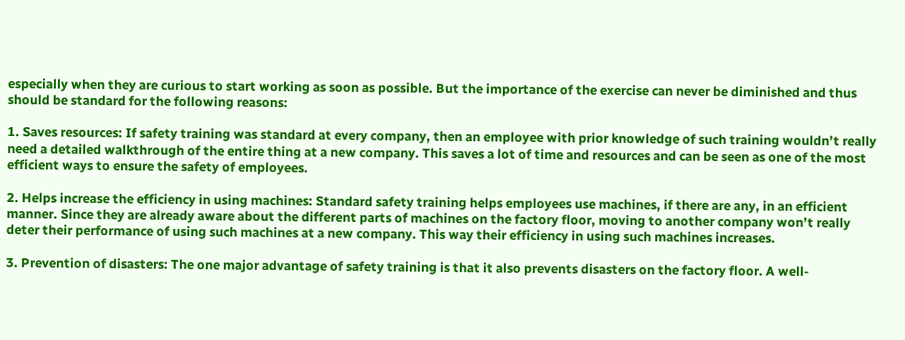especially when they are curious to start working as soon as possible. But the importance of the exercise can never be diminished and thus should be standard for the following reasons:

1. Saves resources: If safety training was standard at every company, then an employee with prior knowledge of such training wouldn’t really need a detailed walkthrough of the entire thing at a new company. This saves a lot of time and resources and can be seen as one of the most efficient ways to ensure the safety of employees.

2. Helps increase the efficiency in using machines: Standard safety training helps employees use machines, if there are any, in an efficient manner. Since they are already aware about the different parts of machines on the factory floor, moving to another company won’t really deter their performance of using such machines at a new company. This way their efficiency in using such machines increases.

3. Prevention of disasters: The one major advantage of safety training is that it also prevents disasters on the factory floor. A well-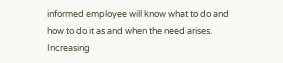informed employee will know what to do and how to do it as and when the need arises. Increasing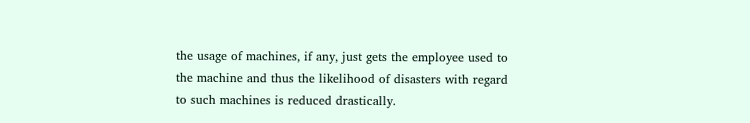the usage of machines, if any, just gets the employee used to the machine and thus the likelihood of disasters with regard to such machines is reduced drastically.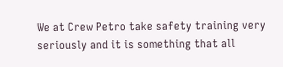We at Crew Petro take safety training very seriously and it is something that all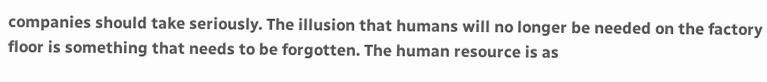companies should take seriously. The illusion that humans will no longer be needed on the factory floor is something that needs to be forgotten. The human resource is as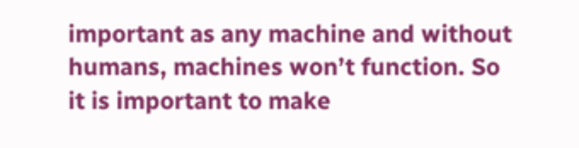important as any machine and without humans, machines won’t function. So it is important to make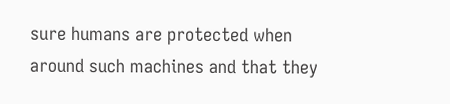sure humans are protected when around such machines and that they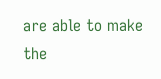are able to make the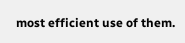most efficient use of them.